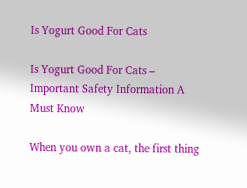Is Yogurt Good For Cats

Is Yogurt Good For Cats – Important Safety Information A Must Know

When you own a cat, the first thing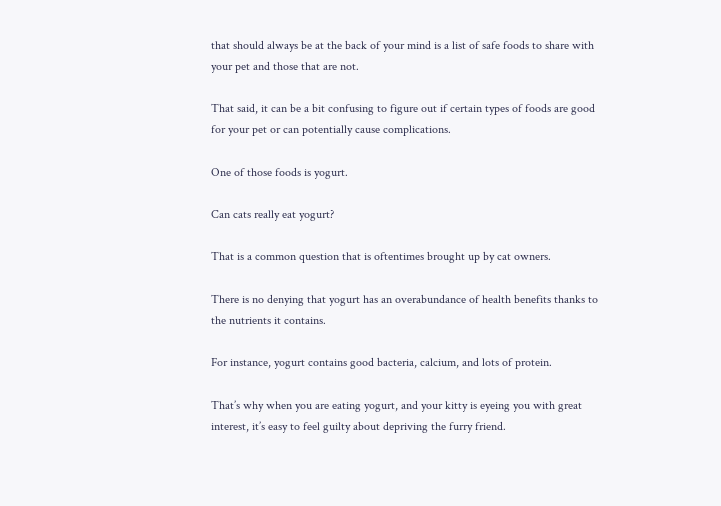that should always be at the back of your mind is a list of safe foods to share with your pet and those that are not.

That said, it can be a bit confusing to figure out if certain types of foods are good for your pet or can potentially cause complications.

One of those foods is yogurt.

Can cats really eat yogurt?

That is a common question that is oftentimes brought up by cat owners.

There is no denying that yogurt has an overabundance of health benefits thanks to the nutrients it contains.

For instance, yogurt contains good bacteria, calcium, and lots of protein.

That’s why when you are eating yogurt, and your kitty is eyeing you with great interest, it’s easy to feel guilty about depriving the furry friend.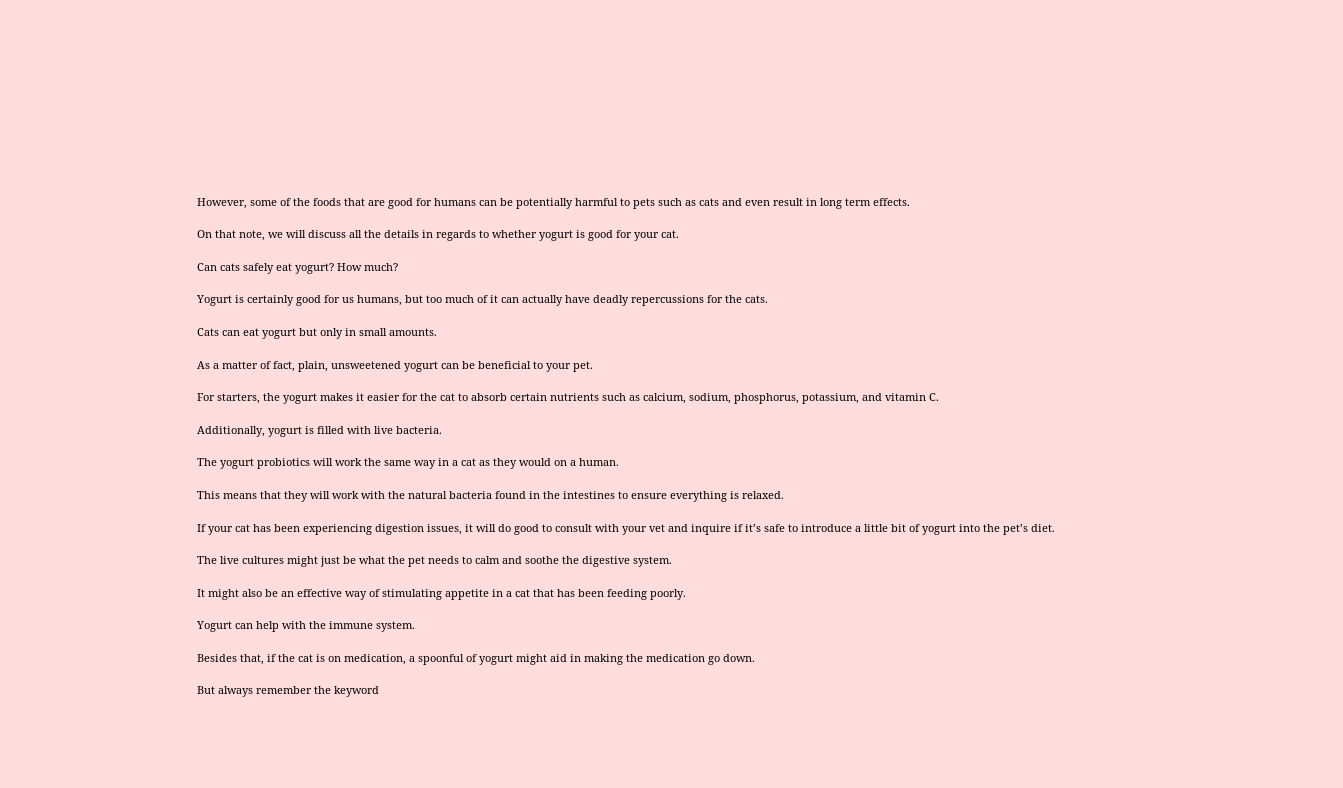However, some of the foods that are good for humans can be potentially harmful to pets such as cats and even result in long term effects.

On that note, we will discuss all the details in regards to whether yogurt is good for your cat.

Can cats safely eat yogurt? How much?

Yogurt is certainly good for us humans, but too much of it can actually have deadly repercussions for the cats.

Cats can eat yogurt but only in small amounts.

As a matter of fact, plain, unsweetened yogurt can be beneficial to your pet.

For starters, the yogurt makes it easier for the cat to absorb certain nutrients such as calcium, sodium, phosphorus, potassium, and vitamin C.

Additionally, yogurt is filled with live bacteria.

The yogurt probiotics will work the same way in a cat as they would on a human.

This means that they will work with the natural bacteria found in the intestines to ensure everything is relaxed.

If your cat has been experiencing digestion issues, it will do good to consult with your vet and inquire if it’s safe to introduce a little bit of yogurt into the pet’s diet.

The live cultures might just be what the pet needs to calm and soothe the digestive system.

It might also be an effective way of stimulating appetite in a cat that has been feeding poorly.

Yogurt can help with the immune system.

Besides that, if the cat is on medication, a spoonful of yogurt might aid in making the medication go down.

But always remember the keyword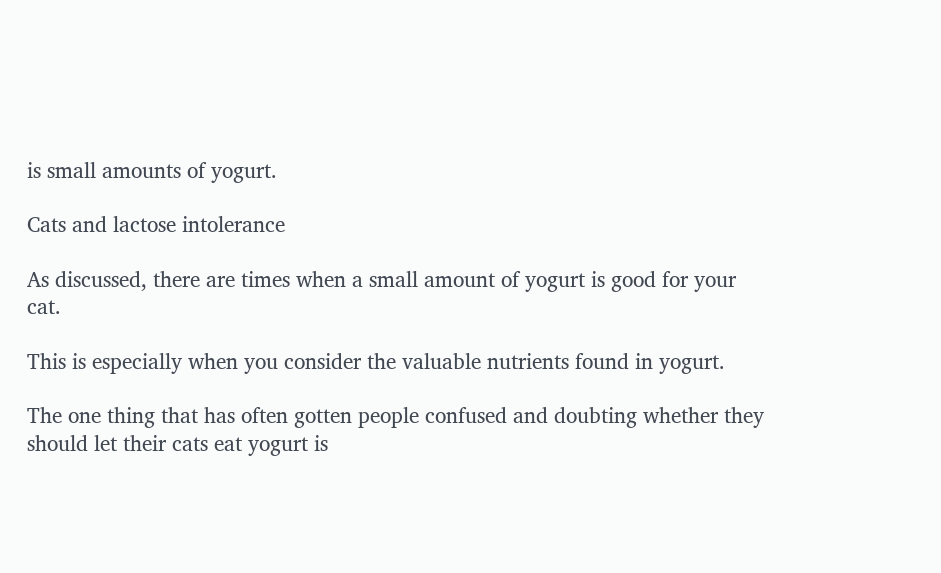is small amounts of yogurt.

Cats and lactose intolerance

As discussed, there are times when a small amount of yogurt is good for your cat.

This is especially when you consider the valuable nutrients found in yogurt.

The one thing that has often gotten people confused and doubting whether they should let their cats eat yogurt is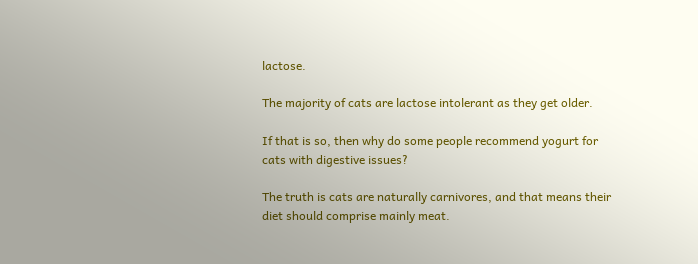lactose.

The majority of cats are lactose intolerant as they get older.

If that is so, then why do some people recommend yogurt for cats with digestive issues?

The truth is cats are naturally carnivores, and that means their diet should comprise mainly meat.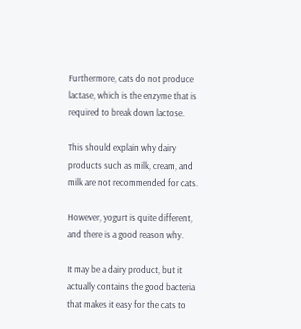Furthermore, cats do not produce lactase, which is the enzyme that is required to break down lactose.

This should explain why dairy products such as milk, cream, and milk are not recommended for cats.

However, yogurt is quite different, and there is a good reason why.

It may be a dairy product, but it actually contains the good bacteria that makes it easy for the cats to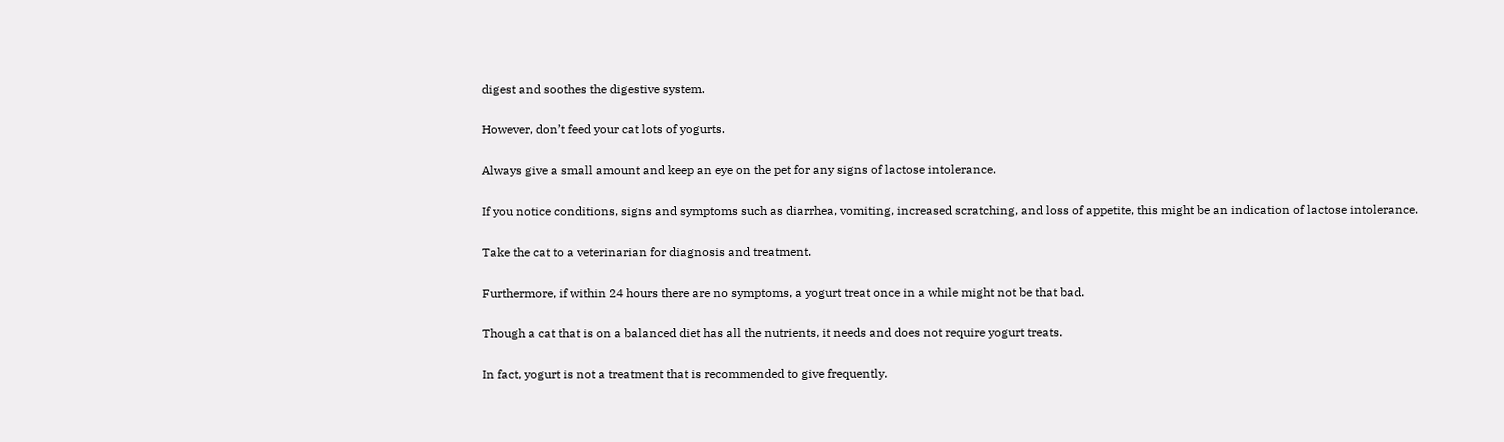digest and soothes the digestive system.

However, don’t feed your cat lots of yogurts.

Always give a small amount and keep an eye on the pet for any signs of lactose intolerance.

If you notice conditions, signs and symptoms such as diarrhea, vomiting, increased scratching, and loss of appetite, this might be an indication of lactose intolerance.

Take the cat to a veterinarian for diagnosis and treatment.

Furthermore, if within 24 hours there are no symptoms, a yogurt treat once in a while might not be that bad.

Though a cat that is on a balanced diet has all the nutrients, it needs and does not require yogurt treats.

In fact, yogurt is not a treatment that is recommended to give frequently.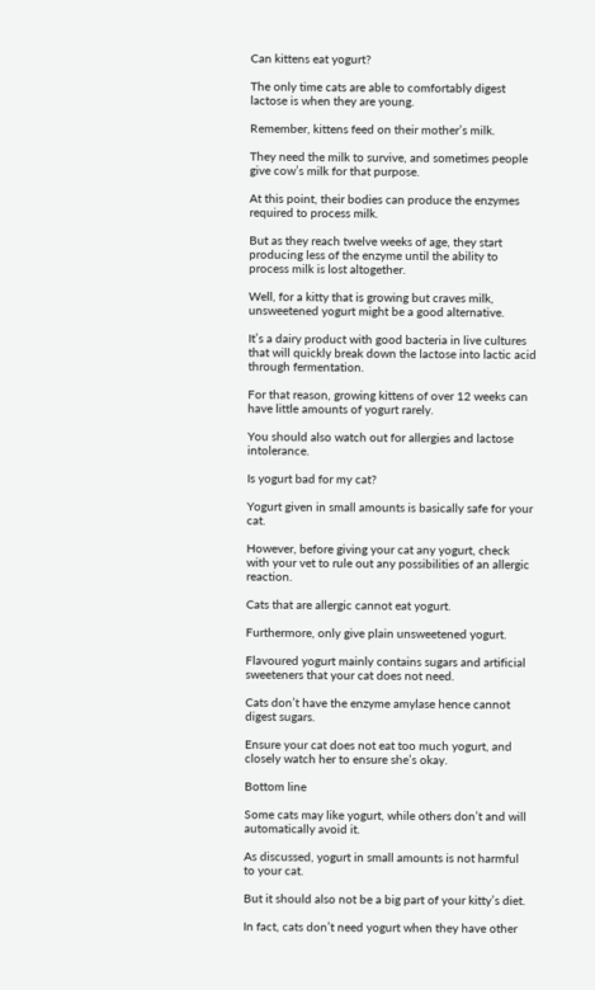Can kittens eat yogurt?

The only time cats are able to comfortably digest lactose is when they are young.

Remember, kittens feed on their mother’s milk.

They need the milk to survive, and sometimes people give cow’s milk for that purpose.

At this point, their bodies can produce the enzymes required to process milk.

But as they reach twelve weeks of age, they start producing less of the enzyme until the ability to process milk is lost altogether.

Well, for a kitty that is growing but craves milk, unsweetened yogurt might be a good alternative.

It’s a dairy product with good bacteria in live cultures that will quickly break down the lactose into lactic acid through fermentation.

For that reason, growing kittens of over 12 weeks can have little amounts of yogurt rarely.

You should also watch out for allergies and lactose intolerance.

Is yogurt bad for my cat?

Yogurt given in small amounts is basically safe for your cat.

However, before giving your cat any yogurt, check with your vet to rule out any possibilities of an allergic reaction.

Cats that are allergic cannot eat yogurt.

Furthermore, only give plain unsweetened yogurt.

Flavoured yogurt mainly contains sugars and artificial sweeteners that your cat does not need.

Cats don’t have the enzyme amylase hence cannot digest sugars.

Ensure your cat does not eat too much yogurt, and closely watch her to ensure she’s okay.

Bottom line

Some cats may like yogurt, while others don’t and will automatically avoid it.

As discussed, yogurt in small amounts is not harmful to your cat.

But it should also not be a big part of your kitty’s diet.

In fact, cats don’t need yogurt when they have other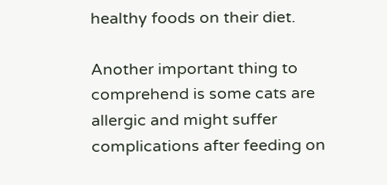healthy foods on their diet.

Another important thing to comprehend is some cats are allergic and might suffer complications after feeding on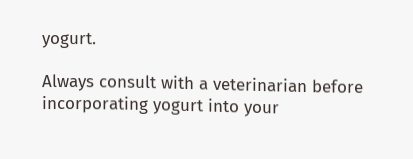yogurt.

Always consult with a veterinarian before incorporating yogurt into your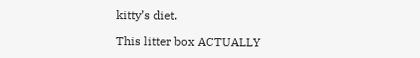kitty’s diet.

This litter box ACTUALLY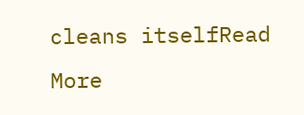cleans itselfRead More